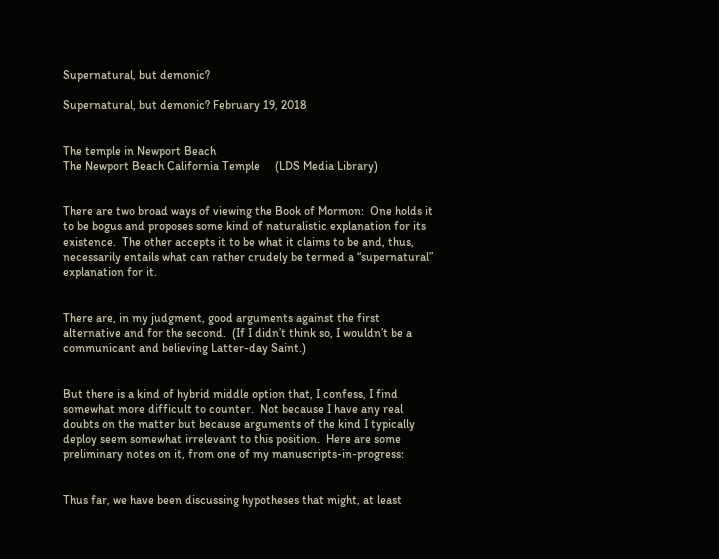Supernatural, but demonic?

Supernatural, but demonic? February 19, 2018


The temple in Newport Beach
The Newport Beach California Temple     (LDS Media Library)


There are two broad ways of viewing the Book of Mormon:  One holds it to be bogus and proposes some kind of naturalistic explanation for its existence.  The other accepts it to be what it claims to be and, thus, necessarily entails what can rather crudely be termed a “supernatural” explanation for it.


There are, in my judgment, good arguments against the first alternative and for the second.  (If I didn’t think so, I wouldn’t be a communicant and believing Latter-day Saint.)


But there is a kind of hybrid middle option that, I confess, I find somewhat more difficult to counter.  Not because I have any real doubts on the matter but because arguments of the kind I typically deploy seem somewhat irrelevant to this position.  Here are some preliminary notes on it, from one of my manuscripts-in-progress:


Thus far, we have been discussing hypotheses that might, at least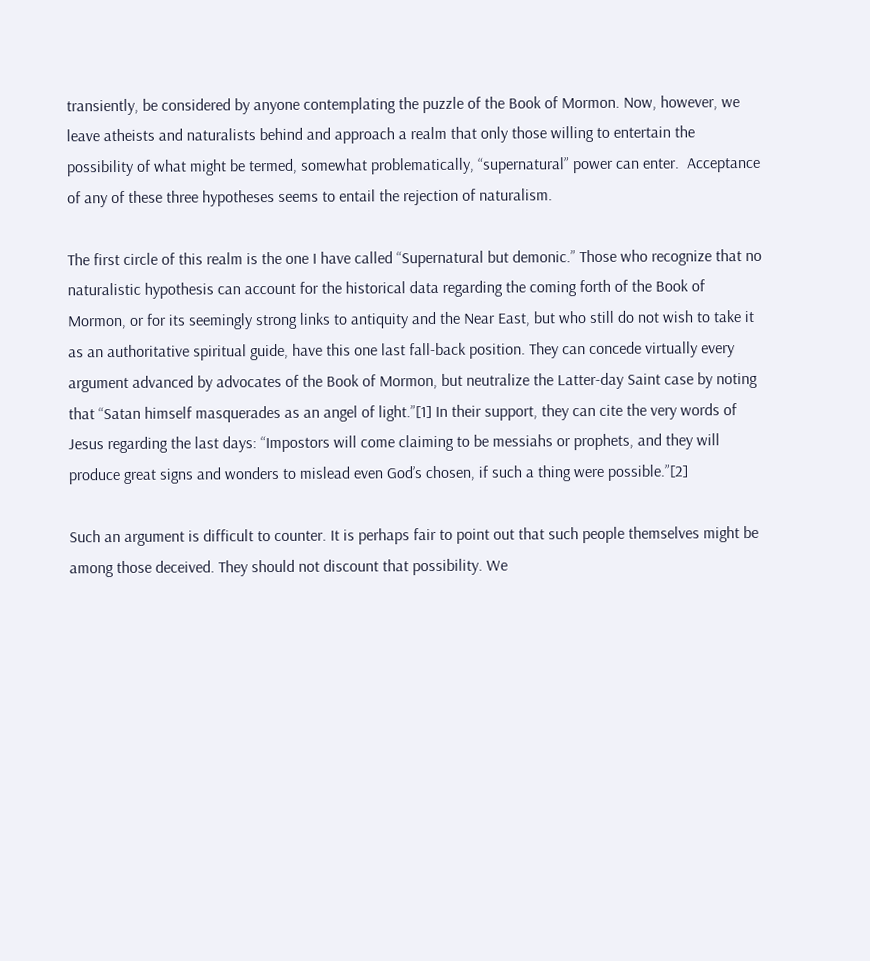transiently, be considered by anyone contemplating the puzzle of the Book of Mormon. Now, however, we leave atheists and naturalists behind and approach a realm that only those willing to entertain the possibility of what might be termed, somewhat problematically, “supernatural” power can enter.  Acceptance of any of these three hypotheses seems to entail the rejection of naturalism.

The first circle of this realm is the one I have called “Supernatural but demonic.” Those who recognize that no naturalistic hypothesis can account for the historical data regarding the coming forth of the Book of Mormon, or for its seemingly strong links to antiquity and the Near East, but who still do not wish to take it as an authoritative spiritual guide, have this one last fall-back position. They can concede virtually every argument advanced by advocates of the Book of Mormon, but neutralize the Latter-day Saint case by noting that “Satan himself masquerades as an angel of light.”[1] In their support, they can cite the very words of Jesus regarding the last days: “Impostors will come claiming to be messiahs or prophets, and they will produce great signs and wonders to mislead even God’s chosen, if such a thing were possible.”[2]

Such an argument is difficult to counter. It is perhaps fair to point out that such people themselves might be among those deceived. They should not discount that possibility. We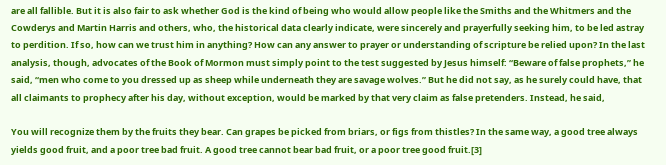are all fallible. But it is also fair to ask whether God is the kind of being who would allow people like the Smiths and the Whitmers and the Cowderys and Martin Harris and others, who, the historical data clearly indicate, were sincerely and prayerfully seeking him, to be led astray to perdition. If so, how can we trust him in anything? How can any answer to prayer or understanding of scripture be relied upon? In the last analysis, though, advocates of the Book of Mormon must simply point to the test suggested by Jesus himself: “Beware of false prophets,” he said, “men who come to you dressed up as sheep while underneath they are savage wolves.” But he did not say, as he surely could have, that all claimants to prophecy after his day, without exception, would be marked by that very claim as false pretenders. Instead, he said,

You will recognize them by the fruits they bear. Can grapes be picked from briars, or figs from thistles? In the same way, a good tree always yields good fruit, and a poor tree bad fruit. A good tree cannot bear bad fruit, or a poor tree good fruit.[3]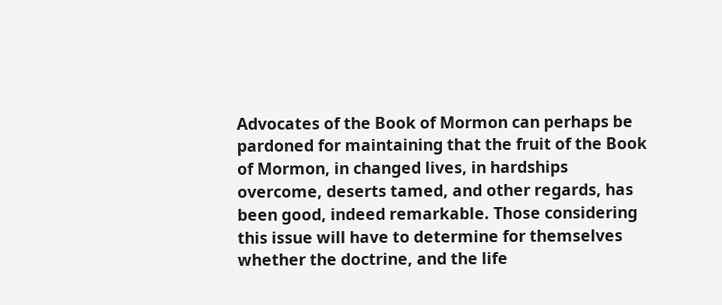Advocates of the Book of Mormon can perhaps be pardoned for maintaining that the fruit of the Book of Mormon, in changed lives, in hardships overcome, deserts tamed, and other regards, has been good, indeed remarkable. Those considering this issue will have to determine for themselves whether the doctrine, and the life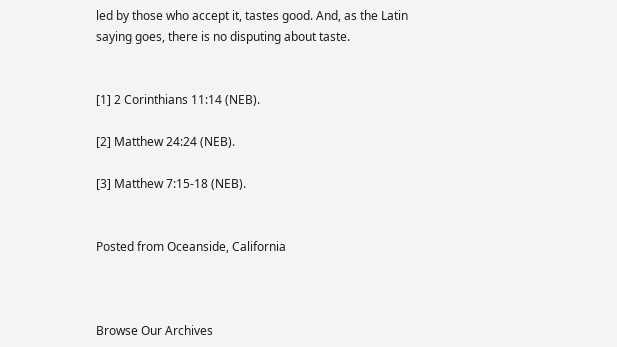led by those who accept it, tastes good. And, as the Latin saying goes, there is no disputing about taste.


[1] 2 Corinthians 11:14 (NEB).

[2] Matthew 24:24 (NEB).

[3] Matthew 7:15-18 (NEB).


Posted from Oceanside, California



Browse Our Archives